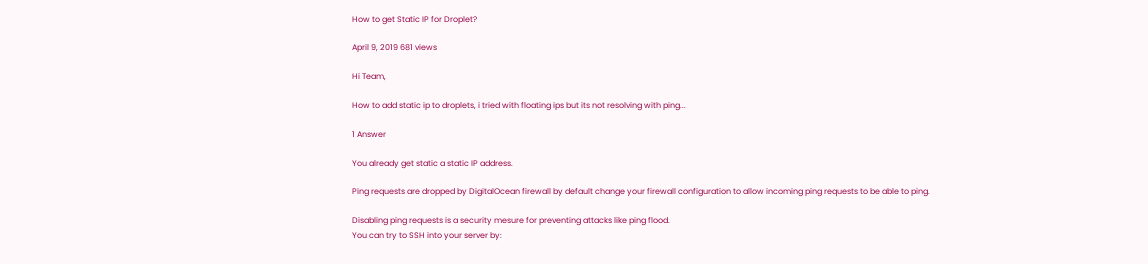How to get Static IP for Droplet?

April 9, 2019 681 views

Hi Team,

How to add static ip to droplets, i tried with floating ips but its not resolving with ping...

1 Answer

You already get static a static IP address.

Ping requests are dropped by DigitalOcean firewall by default change your firewall configuration to allow incoming ping requests to be able to ping.

Disabling ping requests is a security mesure for preventing attacks like ping flood.
You can try to SSH into your server by: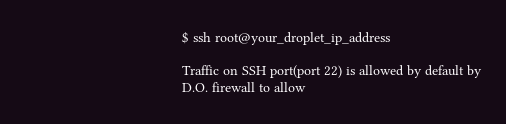$ ssh root@your_droplet_ip_address

Traffic on SSH port(port 22) is allowed by default by D.O. firewall to allow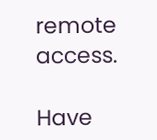remote access.

Have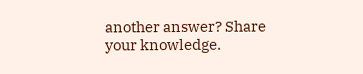another answer? Share your knowledge.